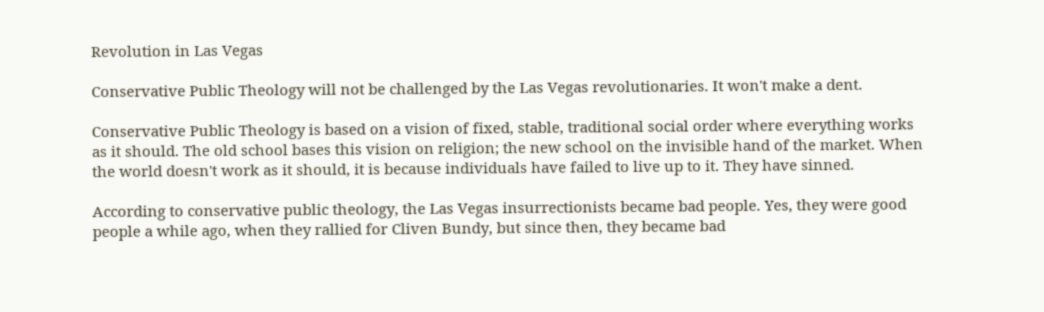Revolution in Las Vegas

Conservative Public Theology will not be challenged by the Las Vegas revolutionaries. It won't make a dent.

Conservative Public Theology is based on a vision of fixed, stable, traditional social order where everything works as it should. The old school bases this vision on religion; the new school on the invisible hand of the market. When the world doesn't work as it should, it is because individuals have failed to live up to it. They have sinned.

According to conservative public theology, the Las Vegas insurrectionists became bad people. Yes, they were good people a while ago, when they rallied for Cliven Bundy, but since then, they became bad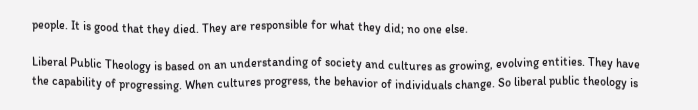people. It is good that they died. They are responsible for what they did; no one else.

Liberal Public Theology is based on an understanding of society and cultures as growing, evolving entities. They have the capability of progressing. When cultures progress, the behavior of individuals change. So liberal public theology is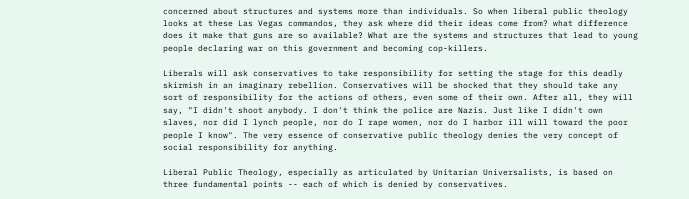concerned about structures and systems more than individuals. So when liberal public theology looks at these Las Vegas commandos, they ask where did their ideas come from? what difference does it make that guns are so available? What are the systems and structures that lead to young people declaring war on this government and becoming cop-killers.

Liberals will ask conservatives to take responsibility for setting the stage for this deadly skirmish in an imaginary rebellion. Conservatives will be shocked that they should take any sort of responsibility for the actions of others, even some of their own. After all, they will say, "I didn't shoot anybody. I don't think the police are Nazis. Just like I didn't own slaves, nor did I lynch people, nor do I rape women, nor do I harbor ill will toward the poor people I know". The very essence of conservative public theology denies the very concept of social responsibility for anything.

Liberal Public Theology, especially as articulated by Unitarian Universalists, is based on three fundamental points -- each of which is denied by conservatives.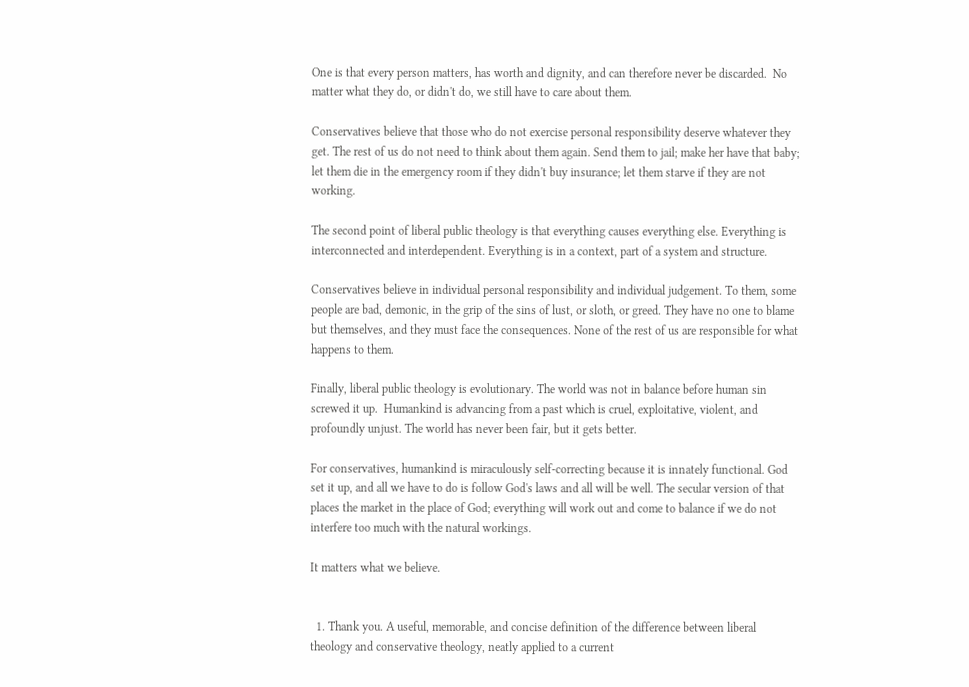One is that every person matters, has worth and dignity, and can therefore never be discarded.  No matter what they do, or didn't do, we still have to care about them.

Conservatives believe that those who do not exercise personal responsibility deserve whatever they get. The rest of us do not need to think about them again. Send them to jail; make her have that baby; let them die in the emergency room if they didn't buy insurance; let them starve if they are not working.

The second point of liberal public theology is that everything causes everything else. Everything is interconnected and interdependent. Everything is in a context, part of a system and structure.

Conservatives believe in individual personal responsibility and individual judgement. To them, some people are bad, demonic, in the grip of the sins of lust, or sloth, or greed. They have no one to blame but themselves, and they must face the consequences. None of the rest of us are responsible for what happens to them.

Finally, liberal public theology is evolutionary. The world was not in balance before human sin screwed it up.  Humankind is advancing from a past which is cruel, exploitative, violent, and profoundly unjust. The world has never been fair, but it gets better.

For conservatives, humankind is miraculously self-correcting because it is innately functional. God set it up, and all we have to do is follow God's laws and all will be well. The secular version of that places the market in the place of God; everything will work out and come to balance if we do not interfere too much with the natural workings.

It matters what we believe.


  1. Thank you. A useful, memorable, and concise definition of the difference between liberal theology and conservative theology, neatly applied to a current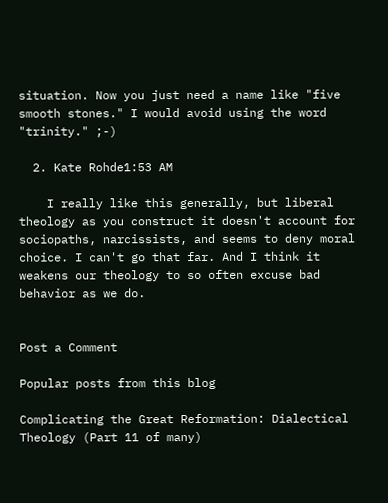situation. Now you just need a name like "five smooth stones." I would avoid using the word "trinity." ;-)

  2. Kate Rohde1:53 AM

    I really like this generally, but liberal theology as you construct it doesn't account for sociopaths, narcissists, and seems to deny moral choice. I can't go that far. And I think it weakens our theology to so often excuse bad behavior as we do.


Post a Comment

Popular posts from this blog

Complicating the Great Reformation: Dialectical Theology (Part 11 of many)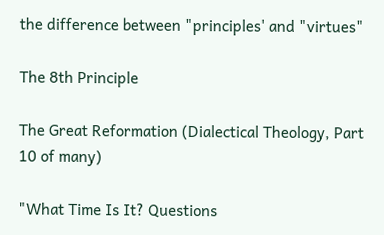the difference between "principles' and "virtues"

The 8th Principle

The Great Reformation (Dialectical Theology, Part 10 of many)

"What Time Is It? Questions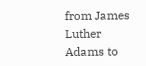from James Luther Adams to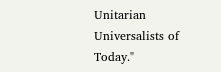Unitarian Universalists of Today."